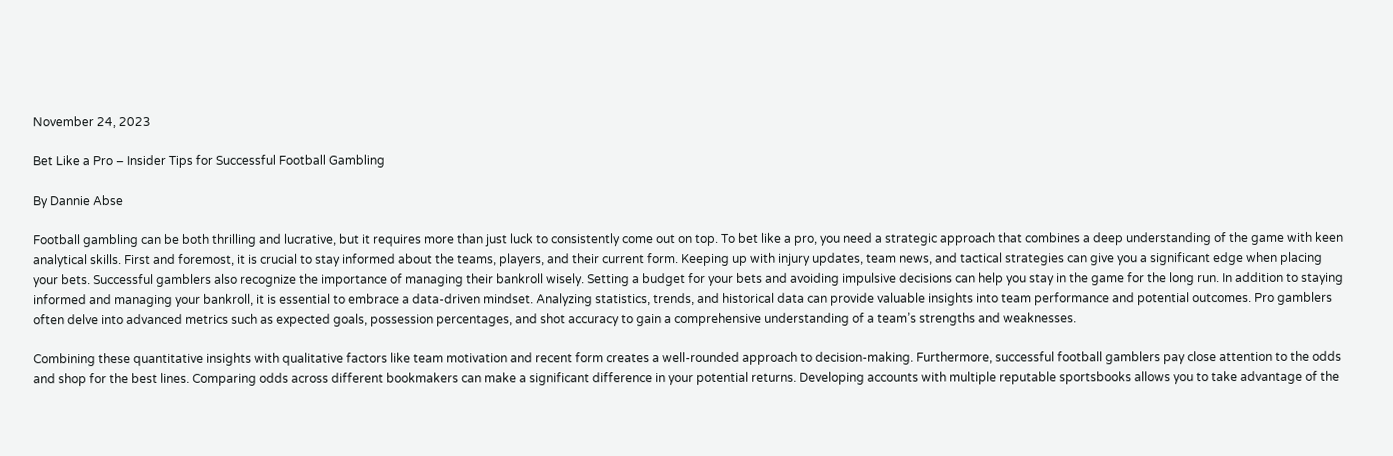November 24, 2023

Bet Like a Pro – Insider Tips for Successful Football Gambling

By Dannie Abse

Football gambling can be both thrilling and lucrative, but it requires more than just luck to consistently come out on top. To bet like a pro, you need a strategic approach that combines a deep understanding of the game with keen analytical skills. First and foremost, it is crucial to stay informed about the teams, players, and their current form. Keeping up with injury updates, team news, and tactical strategies can give you a significant edge when placing your bets. Successful gamblers also recognize the importance of managing their bankroll wisely. Setting a budget for your bets and avoiding impulsive decisions can help you stay in the game for the long run. In addition to staying informed and managing your bankroll, it is essential to embrace a data-driven mindset. Analyzing statistics, trends, and historical data can provide valuable insights into team performance and potential outcomes. Pro gamblers often delve into advanced metrics such as expected goals, possession percentages, and shot accuracy to gain a comprehensive understanding of a team’s strengths and weaknesses.

Combining these quantitative insights with qualitative factors like team motivation and recent form creates a well-rounded approach to decision-making. Furthermore, successful football gamblers pay close attention to the odds and shop for the best lines. Comparing odds across different bookmakers can make a significant difference in your potential returns. Developing accounts with multiple reputable sportsbooks allows you to take advantage of the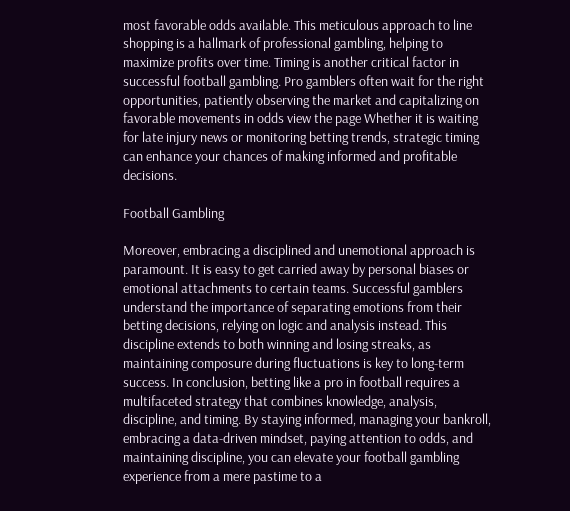most favorable odds available. This meticulous approach to line shopping is a hallmark of professional gambling, helping to maximize profits over time. Timing is another critical factor in successful football gambling. Pro gamblers often wait for the right opportunities, patiently observing the market and capitalizing on favorable movements in odds view the page Whether it is waiting for late injury news or monitoring betting trends, strategic timing can enhance your chances of making informed and profitable decisions.

Football Gambling

Moreover, embracing a disciplined and unemotional approach is paramount. It is easy to get carried away by personal biases or emotional attachments to certain teams. Successful gamblers understand the importance of separating emotions from their betting decisions, relying on logic and analysis instead. This discipline extends to both winning and losing streaks, as maintaining composure during fluctuations is key to long-term success. In conclusion, betting like a pro in football requires a multifaceted strategy that combines knowledge, analysis, discipline, and timing. By staying informed, managing your bankroll, embracing a data-driven mindset, paying attention to odds, and maintaining discipline, you can elevate your football gambling experience from a mere pastime to a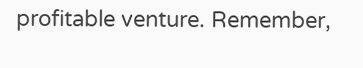profitable venture. Remember,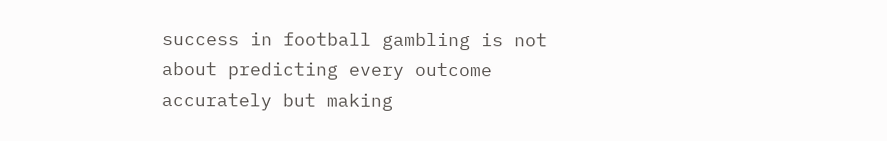success in football gambling is not about predicting every outcome accurately but making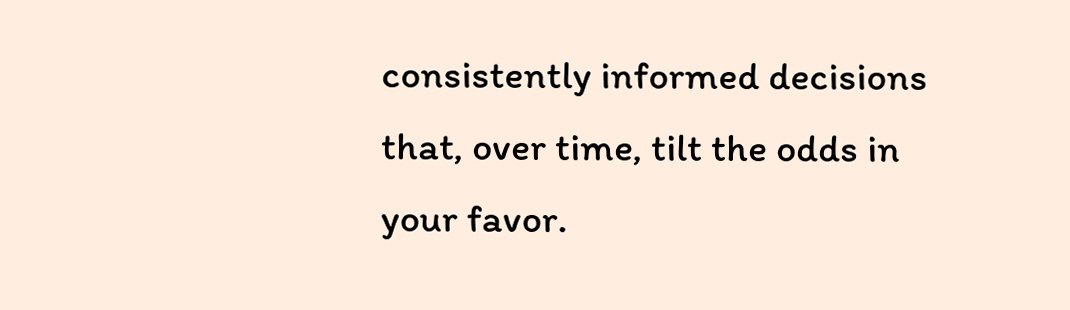consistently informed decisions that, over time, tilt the odds in your favor.